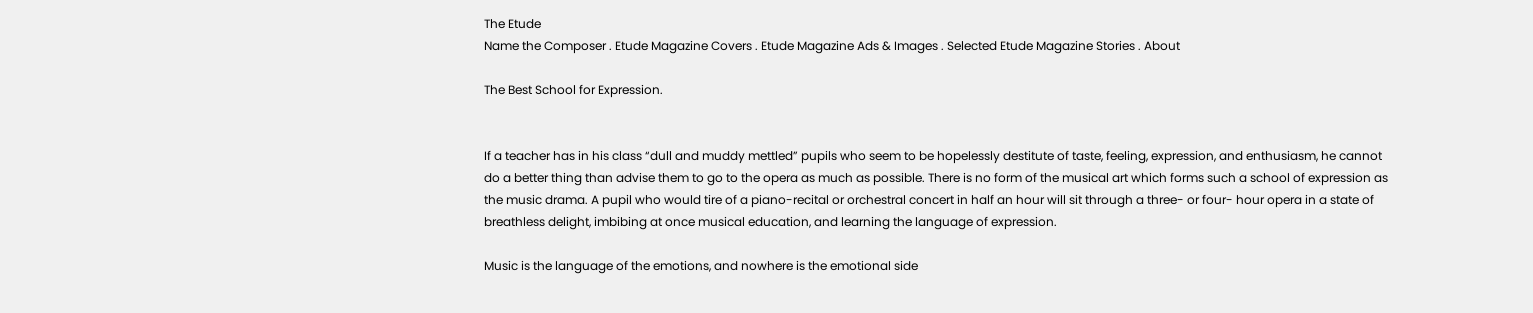The Etude
Name the Composer . Etude Magazine Covers . Etude Magazine Ads & Images . Selected Etude Magazine Stories . About

The Best School for Expression.


If a teacher has in his class “dull and muddy mettled” pupils who seem to be hopelessly destitute of taste, feeling, expression, and enthusiasm, he cannot do a better thing than advise them to go to the opera as much as possible. There is no form of the musical art which forms such a school of expression as the music drama. A pupil who would tire of a piano-recital or orchestral concert in half an hour will sit through a three- or four- hour opera in a state of breathless delight, imbibing at once musical education, and learning the language of expression.

Music is the language of the emotions, and nowhere is the emotional side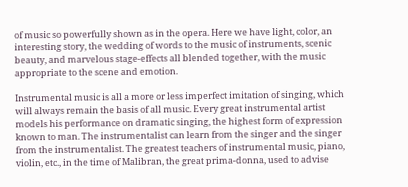of music so powerfully shown as in the opera. Here we have light, color, an interesting story, the wedding of words to the music of instruments, scenic beauty, and marvelous stage-effects all blended together, with the music appropriate to the scene and emotion.

Instrumental music is all a more or less imperfect imitation of singing, which will always remain the basis of all music. Every great instrumental artist models his performance on dramatic singing, the highest form of expression known to man. The instrumentalist can learn from the singer and the singer from the instrumentalist. The greatest teachers of instrumental music, piano, violin, etc., in the time of Malibran, the great prima-donna, used to advise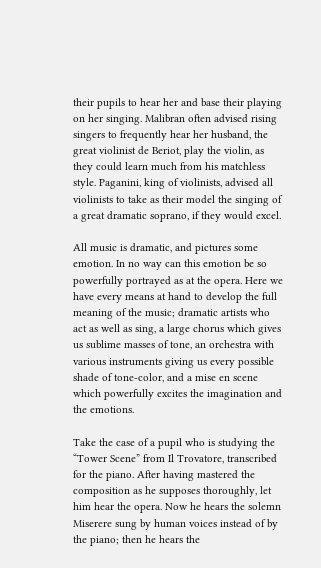their pupils to hear her and base their playing on her singing. Malibran often advised rising singers to frequently hear her husband, the great violinist de Beriot, play the violin, as they could learn much from his matchless style. Paganini, king of violinists, advised all violinists to take as their model the singing of a great dramatic soprano, if they would excel.

All music is dramatic, and pictures some emotion. In no way can this emotion be so powerfully portrayed as at the opera. Here we have every means at hand to develop the full meaning of the music; dramatic artists who act as well as sing, a large chorus which gives us sublime masses of tone, an orchestra with various instruments giving us every possible shade of tone-color, and a mise en scene which powerfully excites the imagination and the emotions.

Take the case of a pupil who is studying the “Tower Scene” from Il Trovatore, transcribed for the piano. After having mastered the composition as he supposes thoroughly, let him hear the opera. Now he hears the solemn Miserere sung by human voices instead of by the piano; then he hears the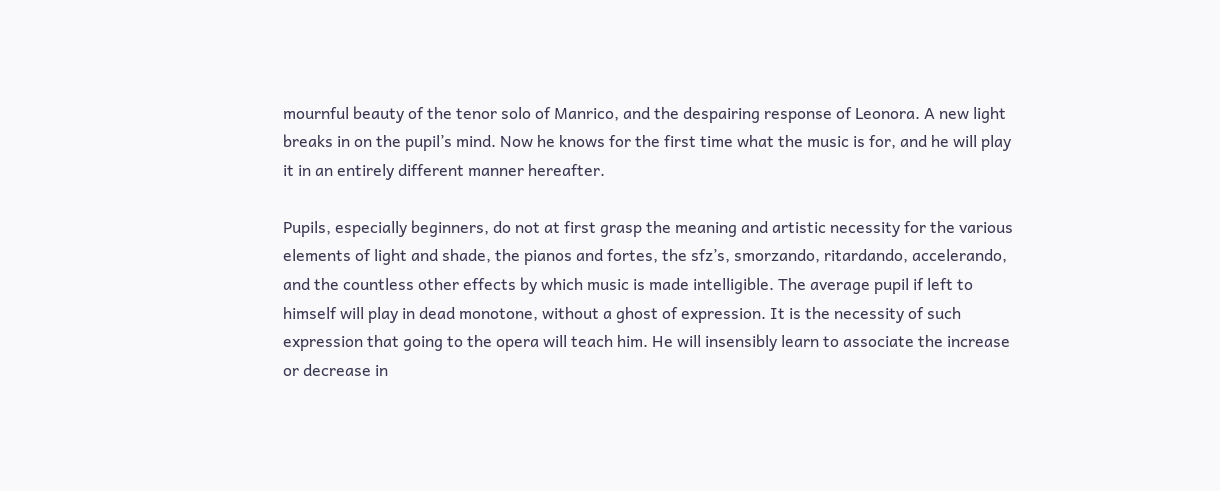mournful beauty of the tenor solo of Manrico, and the despairing response of Leonora. A new light breaks in on the pupil’s mind. Now he knows for the first time what the music is for, and he will play it in an entirely different manner hereafter.

Pupils, especially beginners, do not at first grasp the meaning and artistic necessity for the various elements of light and shade, the pianos and fortes, the sfz’s, smorzando, ritardando, accelerando, and the countless other effects by which music is made intelligible. The average pupil if left to himself will play in dead monotone, without a ghost of expression. It is the necessity of such expression that going to the opera will teach him. He will insensibly learn to associate the increase or decrease in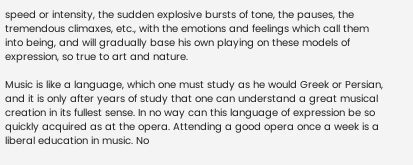speed or intensity, the sudden explosive bursts of tone, the pauses, the tremendous climaxes, etc., with the emotions and feelings which call them into being, and will gradually base his own playing on these models of expression, so true to art and nature.

Music is like a language, which one must study as he would Greek or Persian, and it is only after years of study that one can understand a great musical creation in its fullest sense. In no way can this language of expression be so quickly acquired as at the opera. Attending a good opera once a week is a liberal education in music. No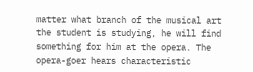matter what branch of the musical art the student is studying, he will find something for him at the opera. The opera-goer hears characteristic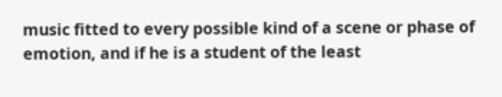music fitted to every possible kind of a scene or phase of emotion, and if he is a student of the least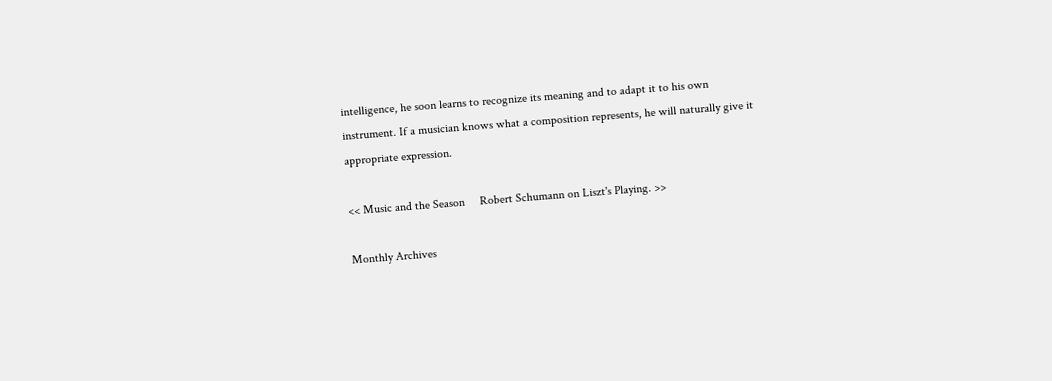intelligence, he soon learns to recognize its meaning and to adapt it to his own instrument. If a musician knows what a composition represents, he will naturally give it appropriate expression.

<< Music and the Season     Robert Schumann on Liszt's Playing. >>

Monthly Archives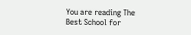You are reading The Best School for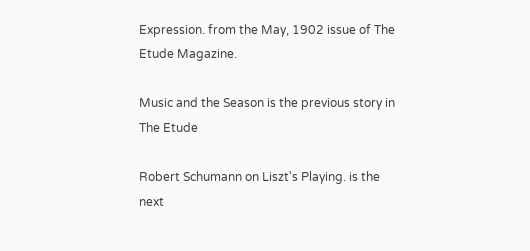Expression. from the May, 1902 issue of The Etude Magazine.

Music and the Season is the previous story in The Etude

Robert Schumann on Liszt's Playing. is the next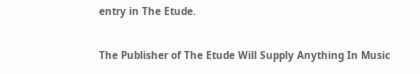entry in The Etude.

The Publisher of The Etude Will Supply Anything In Music